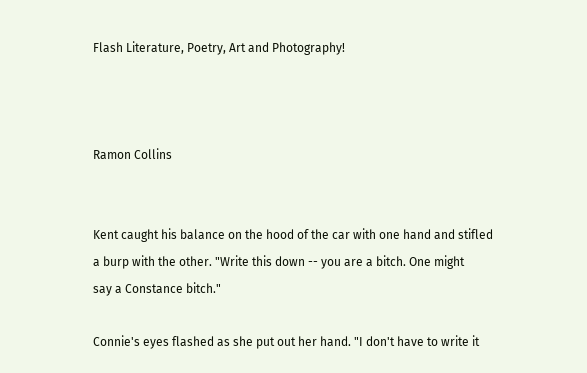Flash Literature, Poetry, Art and Photography!



Ramon Collins


Kent caught his balance on the hood of the car with one hand and stifled
a burp with the other. "Write this down -- you are a bitch. One might
say a Constance bitch."

Connie's eyes flashed as she put out her hand. "I don't have to write it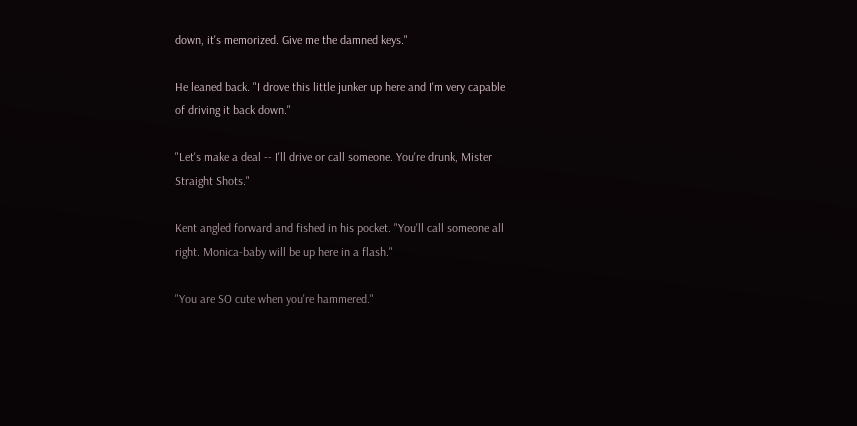down, it's memorized. Give me the damned keys."

He leaned back. "I drove this little junker up here and I'm very capable
of driving it back down."

"Let's make a deal -- I'll drive or call someone. You're drunk, Mister
Straight Shots."

Kent angled forward and fished in his pocket. "You'll call someone all
right. Monica-baby will be up here in a flash."

"You are SO cute when you're hammered."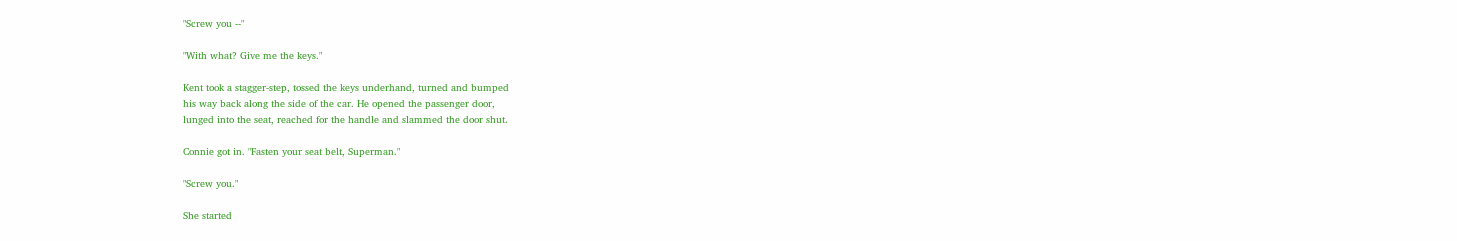"Screw you --"

"With what? Give me the keys."

Kent took a stagger-step, tossed the keys underhand, turned and bumped
his way back along the side of the car. He opened the passenger door,
lunged into the seat, reached for the handle and slammed the door shut.

Connie got in. "Fasten your seat belt, Superman."

"Screw you."

She started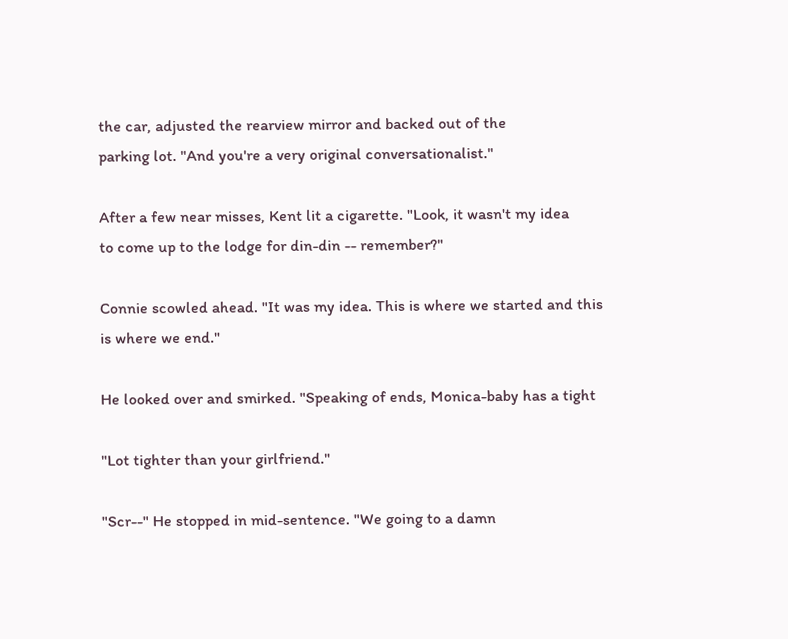the car, adjusted the rearview mirror and backed out of the
parking lot. "And you're a very original conversationalist."

After a few near misses, Kent lit a cigarette. "Look, it wasn't my idea
to come up to the lodge for din-din -- remember?"

Connie scowled ahead. "It was my idea. This is where we started and this
is where we end."

He looked over and smirked. "Speaking of ends, Monica-baby has a tight

"Lot tighter than your girlfriend."

"Scr--" He stopped in mid-sentence. "We going to a damn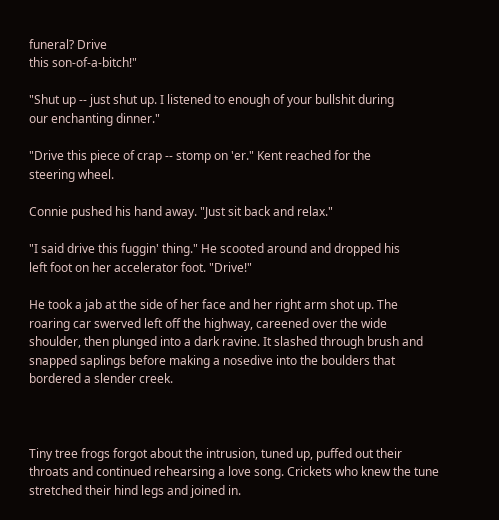funeral? Drive
this son-of-a-bitch!"

"Shut up -- just shut up. I listened to enough of your bullshit during
our enchanting dinner."

"Drive this piece of crap -- stomp on 'er." Kent reached for the
steering wheel.

Connie pushed his hand away. "Just sit back and relax."

"I said drive this fuggin' thing." He scooted around and dropped his
left foot on her accelerator foot. "Drive!"

He took a jab at the side of her face and her right arm shot up. The
roaring car swerved left off the highway, careened over the wide
shoulder, then plunged into a dark ravine. It slashed through brush and
snapped saplings before making a nosedive into the boulders that
bordered a slender creek.



Tiny tree frogs forgot about the intrusion, tuned up, puffed out their
throats and continued rehearsing a love song. Crickets who knew the tune
stretched their hind legs and joined in.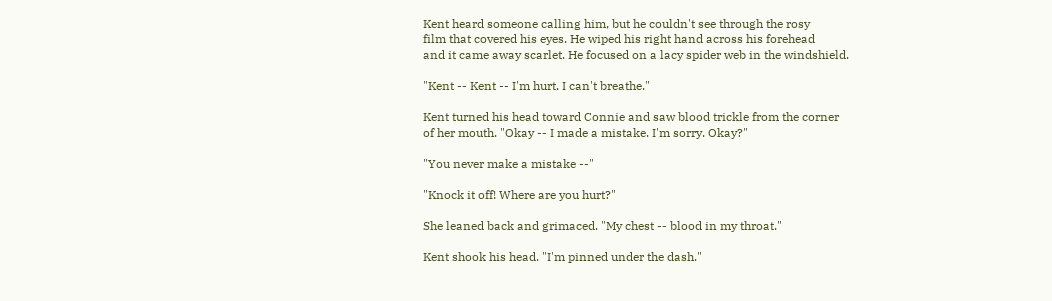Kent heard someone calling him, but he couldn't see through the rosy
film that covered his eyes. He wiped his right hand across his forehead
and it came away scarlet. He focused on a lacy spider web in the windshield.

"Kent -- Kent -- I'm hurt. I can't breathe."

Kent turned his head toward Connie and saw blood trickle from the corner
of her mouth. "Okay -- I made a mistake. I'm sorry. Okay?"

"You never make a mistake --"

"Knock it off! Where are you hurt?"

She leaned back and grimaced. "My chest -- blood in my throat."

Kent shook his head. "I'm pinned under the dash."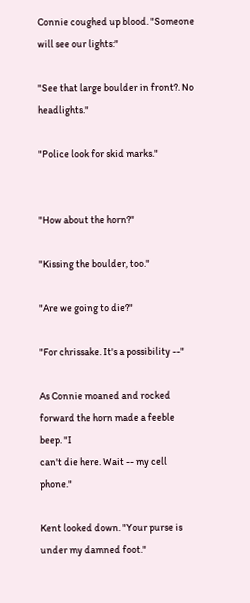Connie coughed up blood. "Someone will see our lights:"

"See that large boulder in front?. No headlights."

"Police look for skid marks."


"How about the horn?"

"Kissing the boulder, too."

"Are we going to die?"

"For chrissake. It's a possibility --"

As Connie moaned and rocked forward the horn made a feeble beep. "I
can't die here. Wait -- my cell phone."

Kent looked down. "Your purse is under my damned foot."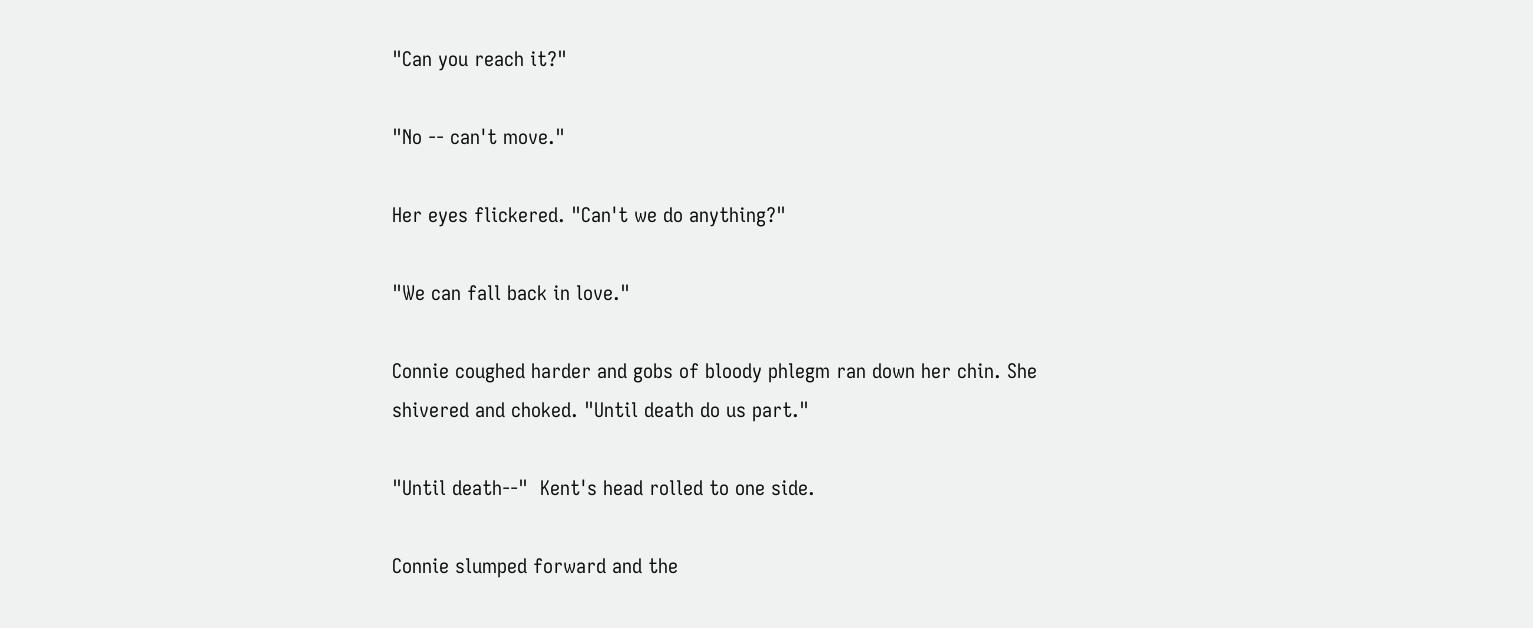"Can you reach it?"

"No -- can't move."

Her eyes flickered. "Can't we do anything?"

"We can fall back in love."

Connie coughed harder and gobs of bloody phlegm ran down her chin. She
shivered and choked. "Until death do us part."

"Until death--"  Kent's head rolled to one side.

Connie slumped forward and the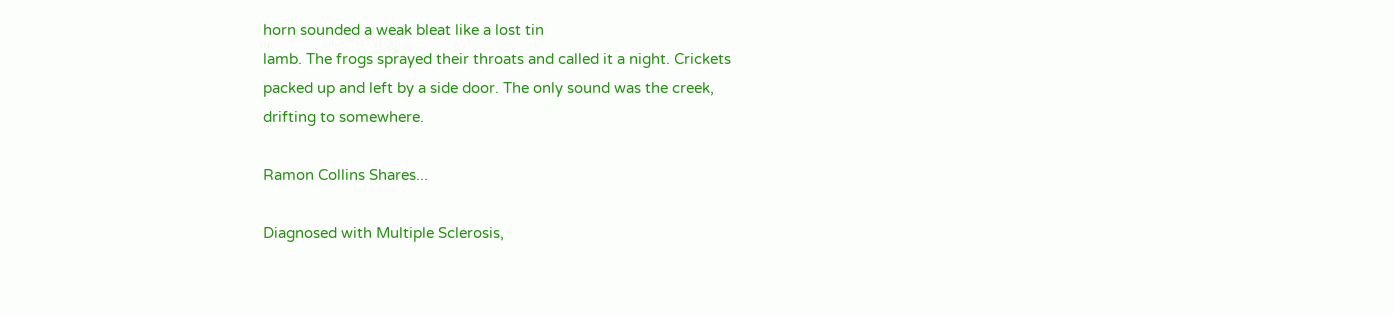horn sounded a weak bleat like a lost tin
lamb. The frogs sprayed their throats and called it a night. Crickets
packed up and left by a side door. The only sound was the creek,
drifting to somewhere.

Ramon Collins Shares...

Diagnosed with Multiple Sclerosis,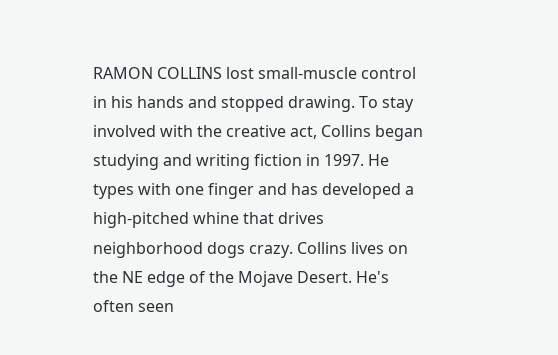RAMON COLLINS lost small-muscle control in his hands and stopped drawing. To stay involved with the creative act, Collins began studying and writing fiction in 1997. He types with one finger and has developed a high-pitched whine that drives neighborhood dogs crazy. Collins lives on the NE edge of the Mojave Desert. He's  often seen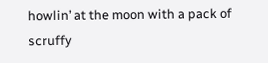howlin’ at the moon with a pack of scruffy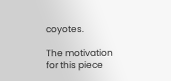coyotes.

The motivation for this piece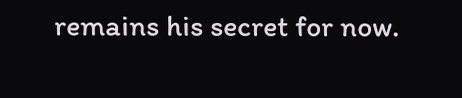remains his secret for now.